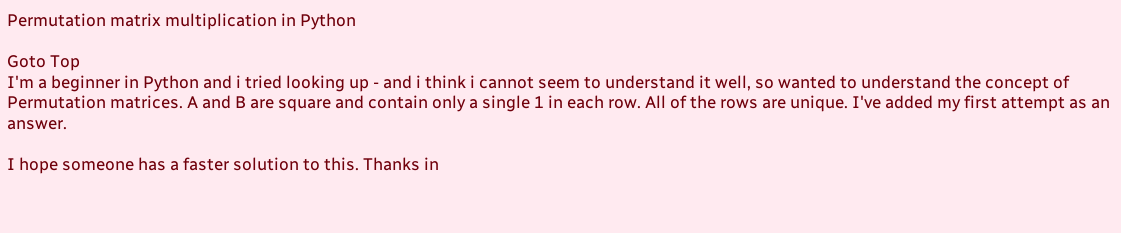Permutation matrix multiplication in Python

Goto Top
I'm a beginner in Python and i tried looking up - and i think i cannot seem to understand it well, so wanted to understand the concept of Permutation matrices. A and B are square and contain only a single 1 in each row. All of the rows are unique. I've added my first attempt as an answer.

I hope someone has a faster solution to this. Thanks in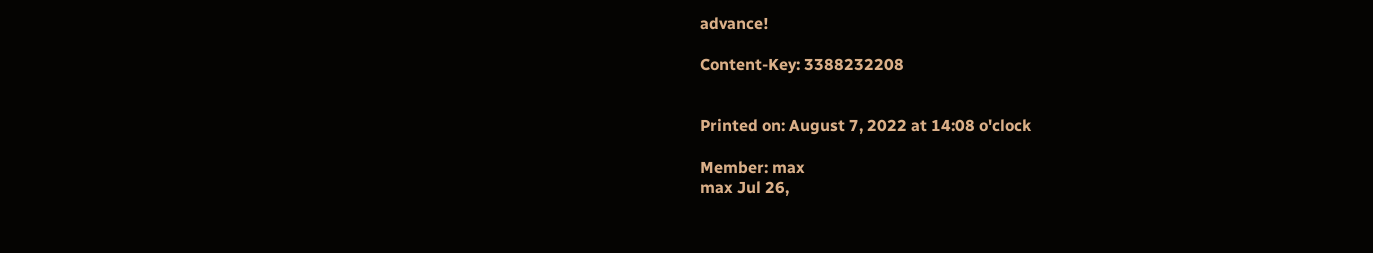advance!

Content-Key: 3388232208


Printed on: August 7, 2022 at 14:08 o'clock

Member: max
max Jul 26,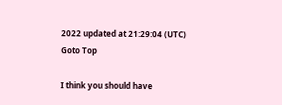2022 updated at 21:29:04 (UTC)
Goto Top

I think you should have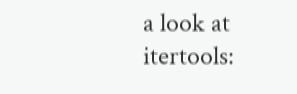a look at itertools: